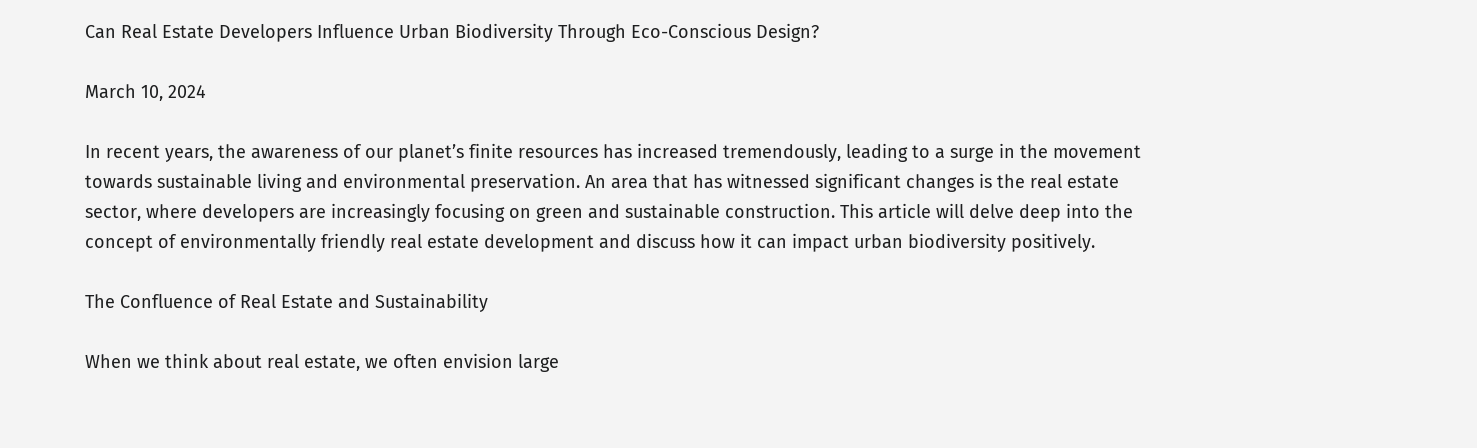Can Real Estate Developers Influence Urban Biodiversity Through Eco-Conscious Design?

March 10, 2024

In recent years, the awareness of our planet’s finite resources has increased tremendously, leading to a surge in the movement towards sustainable living and environmental preservation. An area that has witnessed significant changes is the real estate sector, where developers are increasingly focusing on green and sustainable construction. This article will delve deep into the concept of environmentally friendly real estate development and discuss how it can impact urban biodiversity positively.

The Confluence of Real Estate and Sustainability

When we think about real estate, we often envision large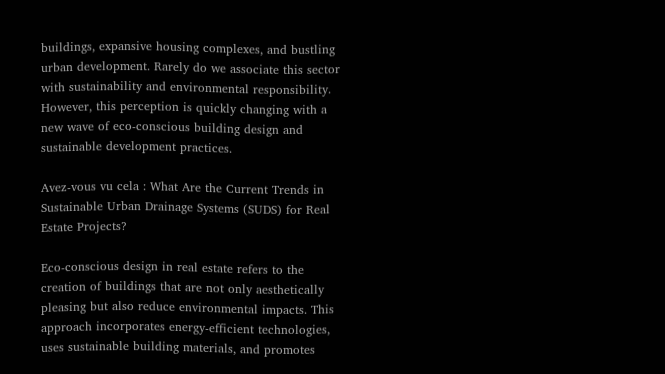buildings, expansive housing complexes, and bustling urban development. Rarely do we associate this sector with sustainability and environmental responsibility. However, this perception is quickly changing with a new wave of eco-conscious building design and sustainable development practices.

Avez-vous vu cela : What Are the Current Trends in Sustainable Urban Drainage Systems (SUDS) for Real Estate Projects?

Eco-conscious design in real estate refers to the creation of buildings that are not only aesthetically pleasing but also reduce environmental impacts. This approach incorporates energy-efficient technologies, uses sustainable building materials, and promotes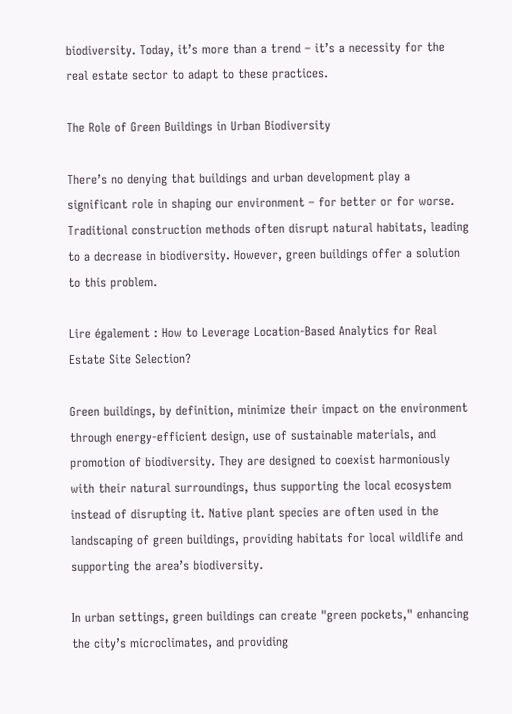biodiversity. Today, it’s more than a trend – it’s a necessity for the real estate sector to adapt to these practices.

The Role of Green Buildings in Urban Biodiversity

There’s no denying that buildings and urban development play a significant role in shaping our environment – for better or for worse. Traditional construction methods often disrupt natural habitats, leading to a decrease in biodiversity. However, green buildings offer a solution to this problem.

Lire également : How to Leverage Location-Based Analytics for Real Estate Site Selection?

Green buildings, by definition, minimize their impact on the environment through energy-efficient design, use of sustainable materials, and promotion of biodiversity. They are designed to coexist harmoniously with their natural surroundings, thus supporting the local ecosystem instead of disrupting it. Native plant species are often used in the landscaping of green buildings, providing habitats for local wildlife and supporting the area’s biodiversity.

In urban settings, green buildings can create "green pockets," enhancing the city’s microclimates, and providing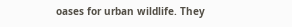oases for urban wildlife. They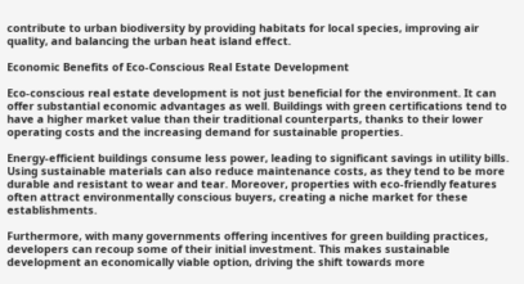contribute to urban biodiversity by providing habitats for local species, improving air quality, and balancing the urban heat island effect.

Economic Benefits of Eco-Conscious Real Estate Development

Eco-conscious real estate development is not just beneficial for the environment. It can offer substantial economic advantages as well. Buildings with green certifications tend to have a higher market value than their traditional counterparts, thanks to their lower operating costs and the increasing demand for sustainable properties.

Energy-efficient buildings consume less power, leading to significant savings in utility bills. Using sustainable materials can also reduce maintenance costs, as they tend to be more durable and resistant to wear and tear. Moreover, properties with eco-friendly features often attract environmentally conscious buyers, creating a niche market for these establishments.

Furthermore, with many governments offering incentives for green building practices, developers can recoup some of their initial investment. This makes sustainable development an economically viable option, driving the shift towards more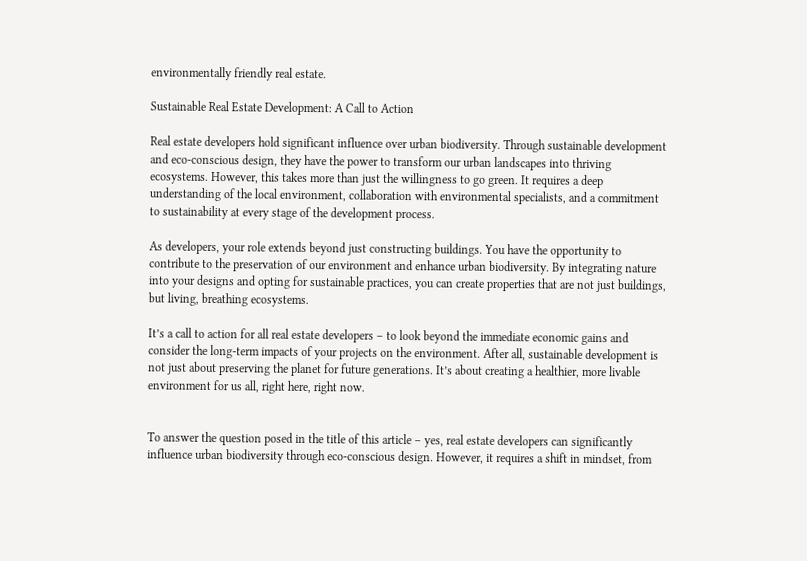environmentally friendly real estate.

Sustainable Real Estate Development: A Call to Action

Real estate developers hold significant influence over urban biodiversity. Through sustainable development and eco-conscious design, they have the power to transform our urban landscapes into thriving ecosystems. However, this takes more than just the willingness to go green. It requires a deep understanding of the local environment, collaboration with environmental specialists, and a commitment to sustainability at every stage of the development process.

As developers, your role extends beyond just constructing buildings. You have the opportunity to contribute to the preservation of our environment and enhance urban biodiversity. By integrating nature into your designs and opting for sustainable practices, you can create properties that are not just buildings, but living, breathing ecosystems.

It’s a call to action for all real estate developers – to look beyond the immediate economic gains and consider the long-term impacts of your projects on the environment. After all, sustainable development is not just about preserving the planet for future generations. It’s about creating a healthier, more livable environment for us all, right here, right now.


To answer the question posed in the title of this article – yes, real estate developers can significantly influence urban biodiversity through eco-conscious design. However, it requires a shift in mindset, from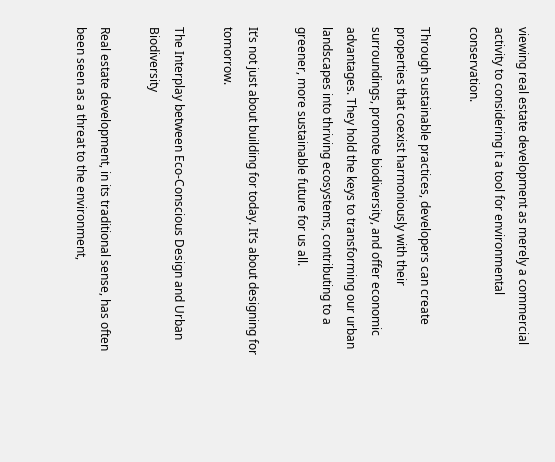viewing real estate development as merely a commercial activity to considering it a tool for environmental conservation.

Through sustainable practices, developers can create properties that coexist harmoniously with their surroundings, promote biodiversity, and offer economic advantages. They hold the keys to transforming our urban landscapes into thriving ecosystems, contributing to a greener, more sustainable future for us all.

It’s not just about building for today. It’s about designing for tomorrow.

The Interplay between Eco-Conscious Design and Urban Biodiversity

Real estate development, in its traditional sense, has often been seen as a threat to the environment,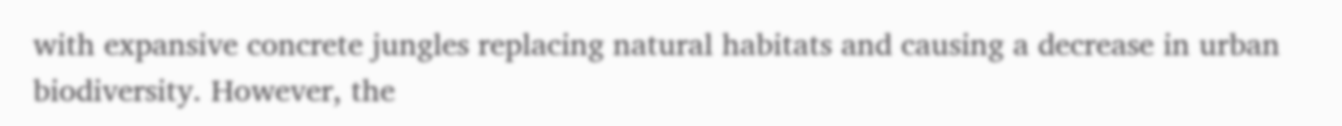with expansive concrete jungles replacing natural habitats and causing a decrease in urban biodiversity. However, the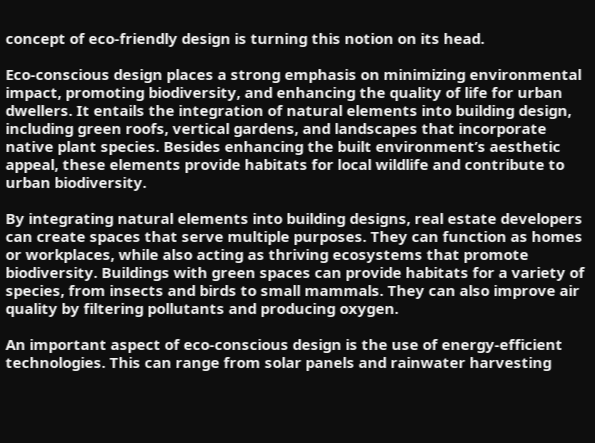concept of eco-friendly design is turning this notion on its head.

Eco-conscious design places a strong emphasis on minimizing environmental impact, promoting biodiversity, and enhancing the quality of life for urban dwellers. It entails the integration of natural elements into building design, including green roofs, vertical gardens, and landscapes that incorporate native plant species. Besides enhancing the built environment’s aesthetic appeal, these elements provide habitats for local wildlife and contribute to urban biodiversity.

By integrating natural elements into building designs, real estate developers can create spaces that serve multiple purposes. They can function as homes or workplaces, while also acting as thriving ecosystems that promote biodiversity. Buildings with green spaces can provide habitats for a variety of species, from insects and birds to small mammals. They can also improve air quality by filtering pollutants and producing oxygen.

An important aspect of eco-conscious design is the use of energy-efficient technologies. This can range from solar panels and rainwater harvesting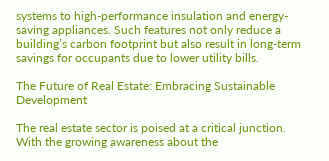systems to high-performance insulation and energy-saving appliances. Such features not only reduce a building’s carbon footprint but also result in long-term savings for occupants due to lower utility bills.

The Future of Real Estate: Embracing Sustainable Development

The real estate sector is poised at a critical junction. With the growing awareness about the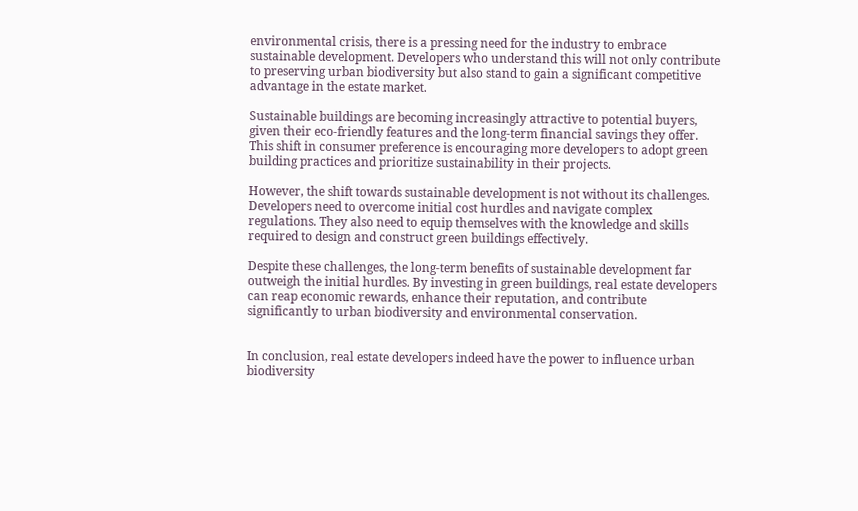environmental crisis, there is a pressing need for the industry to embrace sustainable development. Developers who understand this will not only contribute to preserving urban biodiversity but also stand to gain a significant competitive advantage in the estate market.

Sustainable buildings are becoming increasingly attractive to potential buyers, given their eco-friendly features and the long-term financial savings they offer. This shift in consumer preference is encouraging more developers to adopt green building practices and prioritize sustainability in their projects.

However, the shift towards sustainable development is not without its challenges. Developers need to overcome initial cost hurdles and navigate complex regulations. They also need to equip themselves with the knowledge and skills required to design and construct green buildings effectively.

Despite these challenges, the long-term benefits of sustainable development far outweigh the initial hurdles. By investing in green buildings, real estate developers can reap economic rewards, enhance their reputation, and contribute significantly to urban biodiversity and environmental conservation.


In conclusion, real estate developers indeed have the power to influence urban biodiversity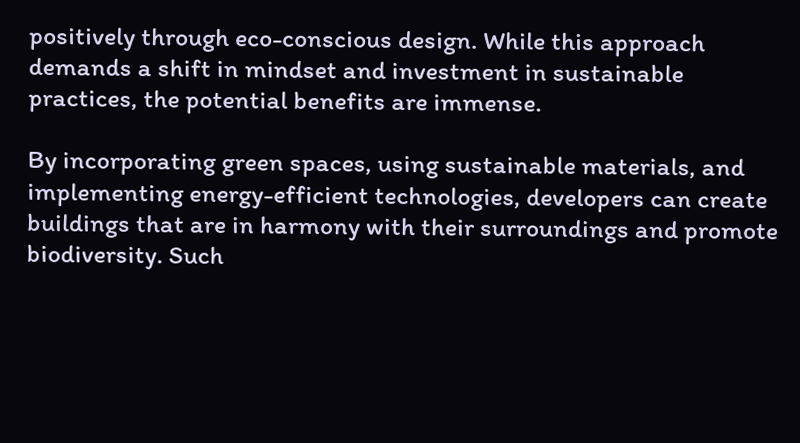positively through eco-conscious design. While this approach demands a shift in mindset and investment in sustainable practices, the potential benefits are immense.

By incorporating green spaces, using sustainable materials, and implementing energy-efficient technologies, developers can create buildings that are in harmony with their surroundings and promote biodiversity. Such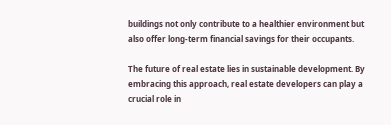buildings not only contribute to a healthier environment but also offer long-term financial savings for their occupants.

The future of real estate lies in sustainable development. By embracing this approach, real estate developers can play a crucial role in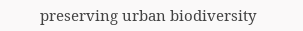preserving urban biodiversity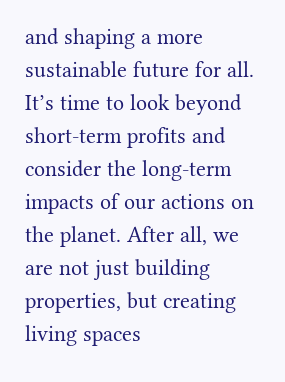and shaping a more sustainable future for all. It’s time to look beyond short-term profits and consider the long-term impacts of our actions on the planet. After all, we are not just building properties, but creating living spaces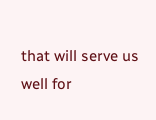that will serve us well for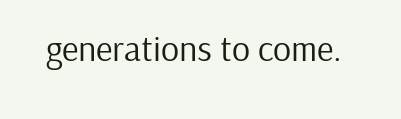generations to come.